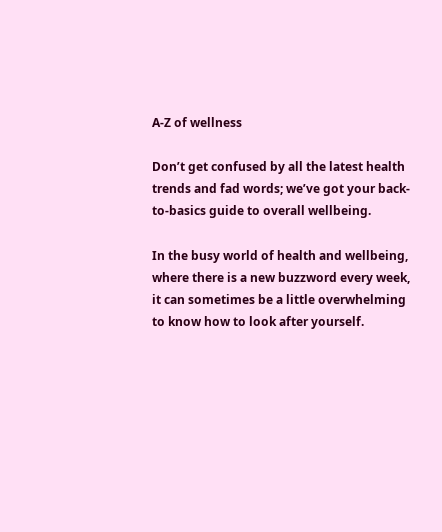A-Z of wellness

Don’t get confused by all the latest health trends and fad words; we’ve got your back-to-basics guide to overall wellbeing.

In the busy world of health and wellbeing, where there is a new buzzword every week, it can sometimes be a little overwhelming to know how to look after yourself.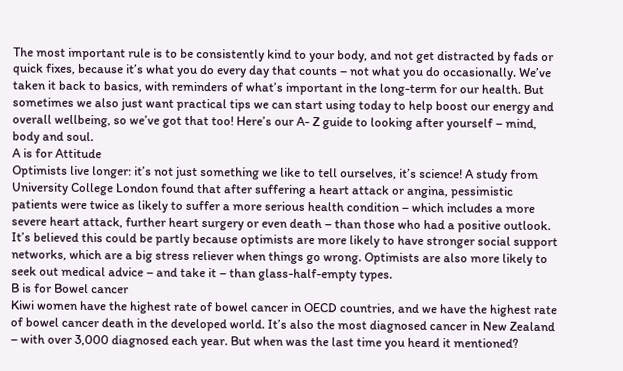The most important rule is to be consistently kind to your body, and not get distracted by fads or quick fixes, because it’s what you do every day that counts – not what you do occasionally. We’ve taken it back to basics, with reminders of what’s important in the long-term for our health. But sometimes we also just want practical tips we can start using today to help boost our energy and overall wellbeing, so we’ve got that too! Here’s our A- Z guide to looking after yourself – mind, body and soul.
A is for Attitude
Optimists live longer: it’s not just something we like to tell ourselves, it’s science! A study from University College London found that after suffering a heart attack or angina, pessimistic patients were twice as likely to suffer a more serious health condition – which includes a more severe heart attack, further heart surgery or even death – than those who had a positive outlook. It’s believed this could be partly because optimists are more likely to have stronger social support networks, which are a big stress reliever when things go wrong. Optimists are also more likely to seek out medical advice – and take it – than glass-half-empty types.
B is for Bowel cancer
Kiwi women have the highest rate of bowel cancer in OECD countries, and we have the highest rate of bowel cancer death in the developed world. It’s also the most diagnosed cancer in New Zealand – with over 3,000 diagnosed each year. But when was the last time you heard it mentioned?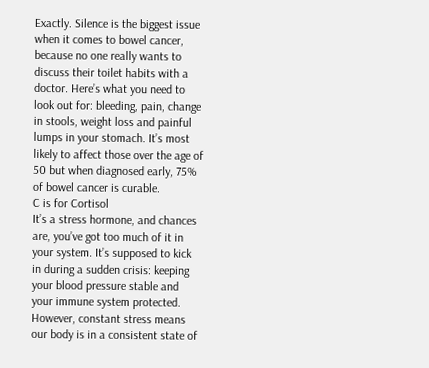Exactly. Silence is the biggest issue when it comes to bowel cancer, because no one really wants to discuss their toilet habits with a doctor. Here’s what you need to look out for: bleeding, pain, change in stools, weight loss and painful lumps in your stomach. It’s most likely to affect those over the age of 50 but when diagnosed early, 75% of bowel cancer is curable.
C is for Cortisol
It’s a stress hormone, and chances are, you’ve got too much of it in your system. It’s supposed to kick in during a sudden crisis: keeping your blood pressure stable and your immune system protected. However, constant stress means our body is in a consistent state of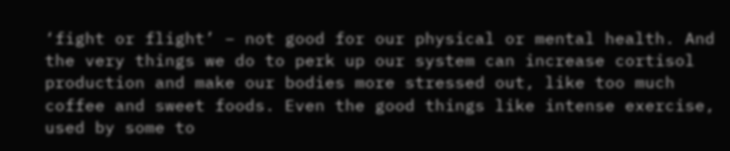‘fight or flight’ – not good for our physical or mental health. And the very things we do to perk up our system can increase cortisol production and make our bodies more stressed out, like too much coffee and sweet foods. Even the good things like intense exercise, used by some to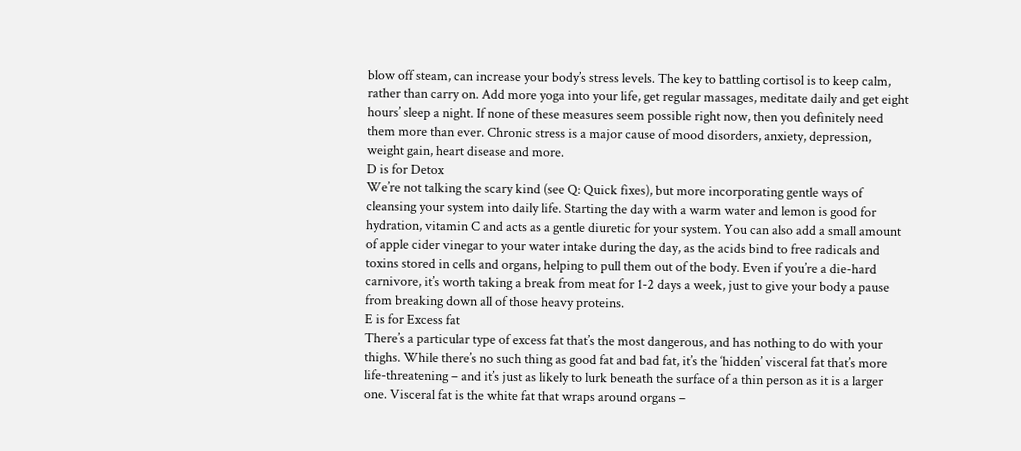blow off steam, can increase your body’s stress levels. The key to battling cortisol is to keep calm, rather than carry on. Add more yoga into your life, get regular massages, meditate daily and get eight hours’ sleep a night. If none of these measures seem possible right now, then you definitely need them more than ever. Chronic stress is a major cause of mood disorders, anxiety, depression, weight gain, heart disease and more.
D is for Detox
We’re not talking the scary kind (see Q: Quick fixes), but more incorporating gentle ways of cleansing your system into daily life. Starting the day with a warm water and lemon is good for hydration, vitamin C and acts as a gentle diuretic for your system. You can also add a small amount of apple cider vinegar to your water intake during the day, as the acids bind to free radicals and toxins stored in cells and organs, helping to pull them out of the body. Even if you’re a die-hard carnivore, it’s worth taking a break from meat for 1-2 days a week, just to give your body a pause from breaking down all of those heavy proteins.
E is for Excess fat
There’s a particular type of excess fat that’s the most dangerous, and has nothing to do with your thighs. While there’s no such thing as good fat and bad fat, it’s the ‘hidden’ visceral fat that’s more life-threatening – and it’s just as likely to lurk beneath the surface of a thin person as it is a larger one. Visceral fat is the white fat that wraps around organs –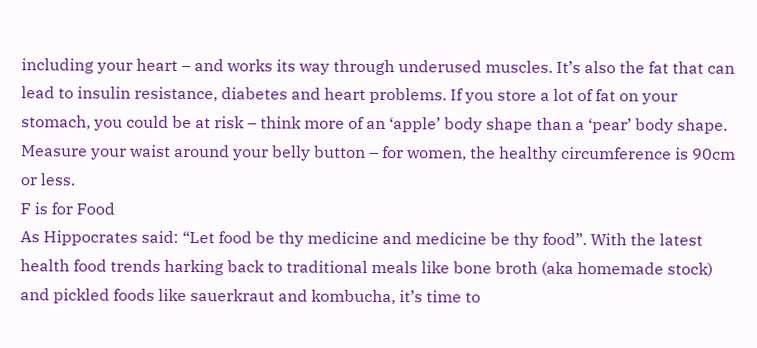including your heart – and works its way through underused muscles. It’s also the fat that can lead to insulin resistance, diabetes and heart problems. If you store a lot of fat on your stomach, you could be at risk – think more of an ‘apple’ body shape than a ‘pear’ body shape. Measure your waist around your belly button – for women, the healthy circumference is 90cm or less.
F is for Food
As Hippocrates said: “Let food be thy medicine and medicine be thy food”. With the latest health food trends harking back to traditional meals like bone broth (aka homemade stock) and pickled foods like sauerkraut and kombucha, it’s time to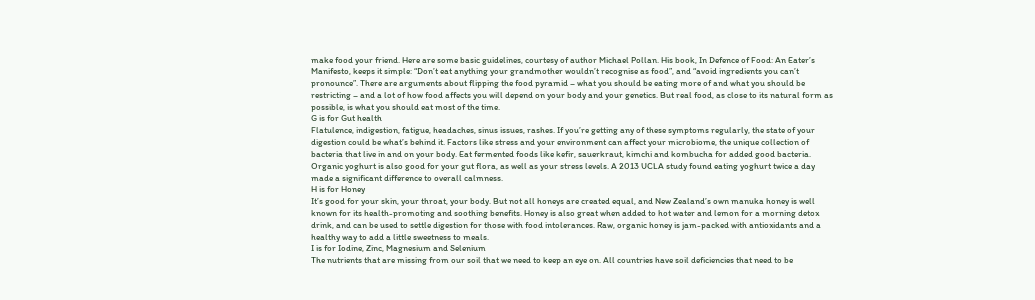make food your friend. Here are some basic guidelines, courtesy of author Michael Pollan. His book, In Defence of Food: An Eater’s Manifesto, keeps it simple: “Don’t eat anything your grandmother wouldn’t recognise as food”, and “avoid ingredients you can’t pronounce”. There are arguments about flipping the food pyramid – what you should be eating more of and what you should be restricting – and a lot of how food affects you will depend on your body and your genetics. But real food, as close to its natural form as possible, is what you should eat most of the time.
G is for Gut health
Flatulence, indigestion, fatigue, headaches, sinus issues, rashes. If you’re getting any of these symptoms regularly, the state of your digestion could be what’s behind it. Factors like stress and your environment can affect your microbiome, the unique collection of bacteria that live in and on your body. Eat fermented foods like kefir, sauerkraut, kimchi and kombucha for added good bacteria. Organic yoghurt is also good for your gut flora, as well as your stress levels. A 2013 UCLA study found eating yoghurt twice a day made a significant difference to overall calmness.
H is for Honey
It’s good for your skin, your throat, your body. But not all honeys are created equal, and New Zealand’s own manuka honey is well known for its health-promoting and soothing benefits. Honey is also great when added to hot water and lemon for a morning detox drink, and can be used to settle digestion for those with food intolerances. Raw, organic honey is jam-packed with antioxidants and a healthy way to add a little sweetness to meals.
I is for Iodine, Zinc, Magnesium and Selenium
The nutrients that are missing from our soil that we need to keep an eye on. All countries have soil deficiencies that need to be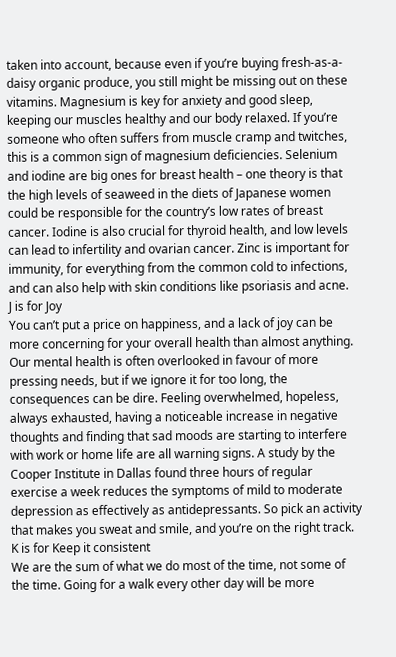taken into account, because even if you’re buying fresh-as-a-daisy organic produce, you still might be missing out on these vitamins. Magnesium is key for anxiety and good sleep, keeping our muscles healthy and our body relaxed. If you’re someone who often suffers from muscle cramp and twitches, this is a common sign of magnesium deficiencies. Selenium and iodine are big ones for breast health – one theory is that the high levels of seaweed in the diets of Japanese women could be responsible for the country’s low rates of breast cancer. Iodine is also crucial for thyroid health, and low levels can lead to infertility and ovarian cancer. Zinc is important for immunity, for everything from the common cold to infections, and can also help with skin conditions like psoriasis and acne.
J is for Joy
You can’t put a price on happiness, and a lack of joy can be more concerning for your overall health than almost anything. Our mental health is often overlooked in favour of more pressing needs, but if we ignore it for too long, the consequences can be dire. Feeling overwhelmed, hopeless, always exhausted, having a noticeable increase in negative thoughts and finding that sad moods are starting to interfere with work or home life are all warning signs. A study by the Cooper Institute in Dallas found three hours of regular exercise a week reduces the symptoms of mild to moderate depression as effectively as antidepressants. So pick an activity that makes you sweat and smile, and you’re on the right track.
K is for Keep it consistent
We are the sum of what we do most of the time, not some of the time. Going for a walk every other day will be more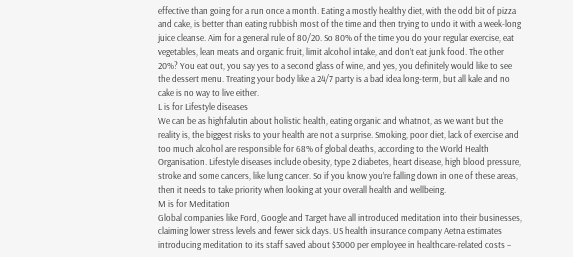effective than going for a run once a month. Eating a mostly healthy diet, with the odd bit of pizza and cake, is better than eating rubbish most of the time and then trying to undo it with a week-long juice cleanse. Aim for a general rule of 80/20. So 80% of the time you do your regular exercise, eat vegetables, lean meats and organic fruit, limit alcohol intake, and don’t eat junk food. The other 20%? You eat out, you say yes to a second glass of wine, and yes, you definitely would like to see the dessert menu. Treating your body like a 24/7 party is a bad idea long-term, but all kale and no cake is no way to live either.
L is for Lifestyle diseases
We can be as highfalutin about holistic health, eating organic and whatnot, as we want but the reality is, the biggest risks to your health are not a surprise. Smoking, poor diet, lack of exercise and too much alcohol are responsible for 68% of global deaths, according to the World Health Organisation. Lifestyle diseases include obesity, type 2 diabetes, heart disease, high blood pressure, stroke and some cancers, like lung cancer. So if you know you’re falling down in one of these areas, then it needs to take priority when looking at your overall health and wellbeing.
M is for Meditation
Global companies like Ford, Google and Target have all introduced meditation into their businesses, claiming lower stress levels and fewer sick days. US health insurance company Aetna estimates introducing meditation to its staff saved about $3000 per employee in healthcare-related costs –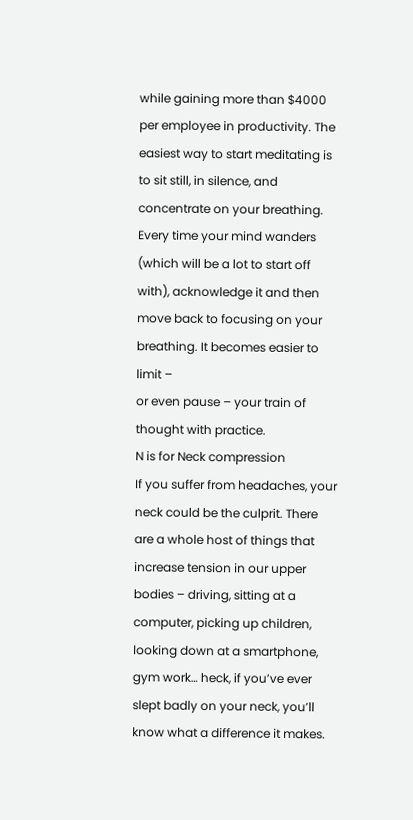while gaining more than $4000 per employee in productivity. The easiest way to start meditating is to sit still, in silence, and concentrate on your breathing. Every time your mind wanders (which will be a lot to start off with), acknowledge it and then move back to focusing on your breathing. It becomes easier to limit –
or even pause – your train of thought with practice.
N is for Neck compression
If you suffer from headaches, your neck could be the culprit. There are a whole host of things that increase tension in our upper bodies – driving, sitting at a computer, picking up children, looking down at a smartphone, gym work… heck, if you’ve ever slept badly on your neck, you’ll know what a difference it makes.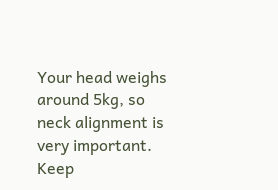Your head weighs around 5kg, so neck alignment is very important. Keep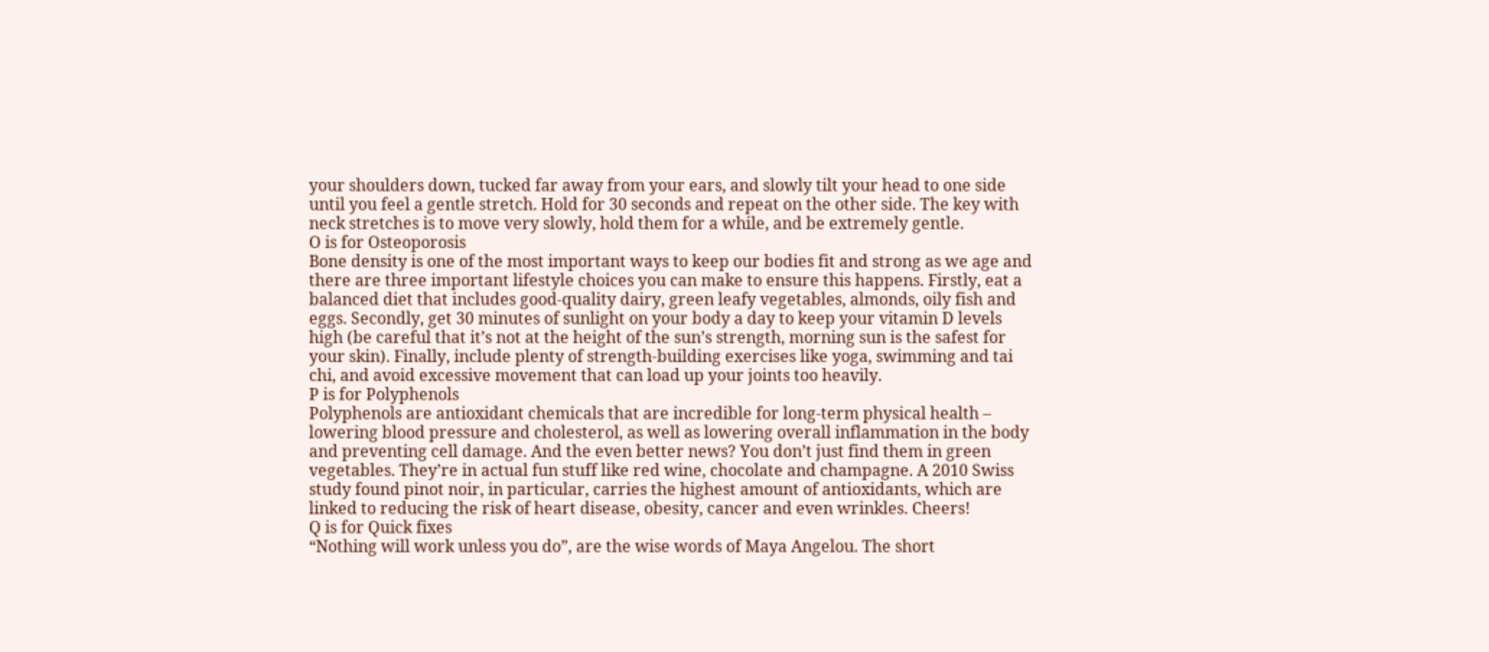your shoulders down, tucked far away from your ears, and slowly tilt your head to one side until you feel a gentle stretch. Hold for 30 seconds and repeat on the other side. The key with neck stretches is to move very slowly, hold them for a while, and be extremely gentle.
O is for Osteoporosis
Bone density is one of the most important ways to keep our bodies fit and strong as we age and there are three important lifestyle choices you can make to ensure this happens. Firstly, eat a balanced diet that includes good-quality dairy, green leafy vegetables, almonds, oily fish and eggs. Secondly, get 30 minutes of sunlight on your body a day to keep your vitamin D levels high (be careful that it’s not at the height of the sun’s strength, morning sun is the safest for your skin). Finally, include plenty of strength-building exercises like yoga, swimming and tai chi, and avoid excessive movement that can load up your joints too heavily.
P is for Polyphenols
Polyphenols are antioxidant chemicals that are incredible for long-term physical health – lowering blood pressure and cholesterol, as well as lowering overall inflammation in the body and preventing cell damage. And the even better news? You don’t just find them in green vegetables. They’re in actual fun stuff like red wine, chocolate and champagne. A 2010 Swiss study found pinot noir, in particular, carries the highest amount of antioxidants, which are linked to reducing the risk of heart disease, obesity, cancer and even wrinkles. Cheers!
Q is for Quick fixes
“Nothing will work unless you do”, are the wise words of Maya Angelou. The short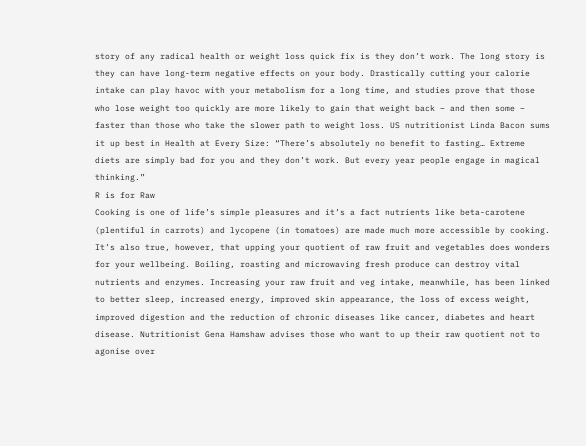story of any radical health or weight loss quick fix is they don’t work. The long story is they can have long-term negative effects on your body. Drastically cutting your calorie intake can play havoc with your metabolism for a long time, and studies prove that those who lose weight too quickly are more likely to gain that weight back – and then some – faster than those who take the slower path to weight loss. US nutritionist Linda Bacon sums it up best in Health at Every Size: “There’s absolutely no benefit to fasting… Extreme diets are simply bad for you and they don’t work. But every year people engage in magical thinking.”
R is for Raw
Cooking is one of life’s simple pleasures and it’s a fact nutrients like beta-carotene (plentiful in carrots) and lycopene (in tomatoes) are made much more accessible by cooking. It’s also true, however, that upping your quotient of raw fruit and vegetables does wonders for your wellbeing. Boiling, roasting and microwaving fresh produce can destroy vital nutrients and enzymes. Increasing your raw fruit and veg intake, meanwhile, has been linked to better sleep, increased energy, improved skin appearance, the loss of excess weight, improved digestion and the reduction of chronic diseases like cancer, diabetes and heart disease. Nutritionist Gena Hamshaw advises those who want to up their raw quotient not to agonise over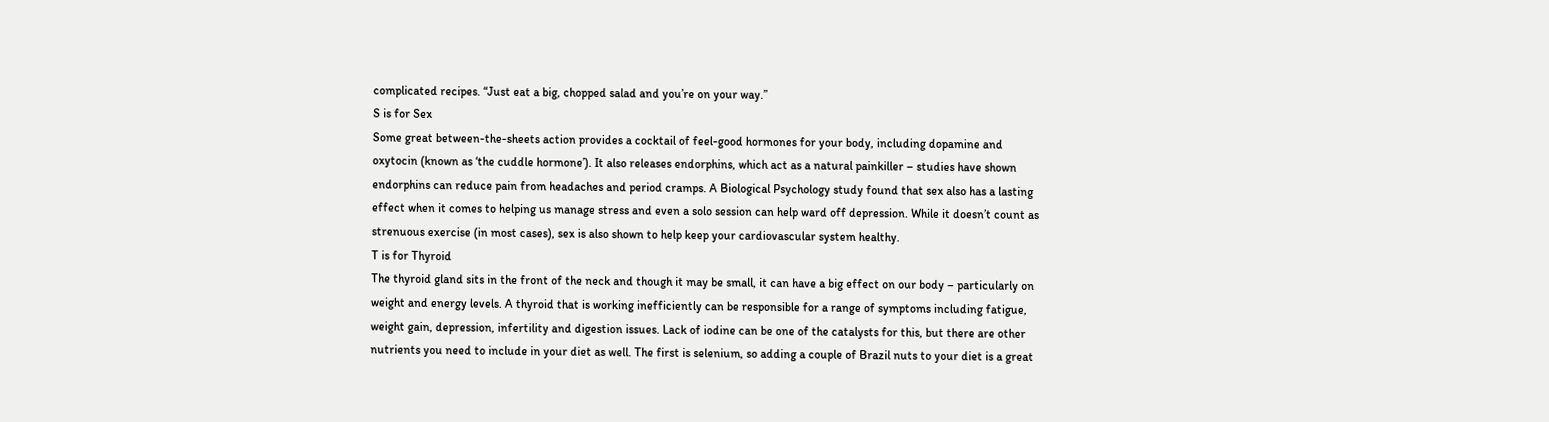complicated recipes. “Just eat a big, chopped salad and you’re on your way.”
S is for Sex
Some great between-the-sheets action provides a cocktail of feel-good hormones for your body, including dopamine and oxytocin (known as ‘the cuddle hormone’). It also releases endorphins, which act as a natural painkiller – studies have shown endorphins can reduce pain from headaches and period cramps. A Biological Psychology study found that sex also has a lasting effect when it comes to helping us manage stress and even a solo session can help ward off depression. While it doesn’t count as strenuous exercise (in most cases), sex is also shown to help keep your cardiovascular system healthy.
T is for Thyroid
The thyroid gland sits in the front of the neck and though it may be small, it can have a big effect on our body – particularly on weight and energy levels. A thyroid that is working inefficiently can be responsible for a range of symptoms including fatigue, weight gain, depression, infertility and digestion issues. Lack of iodine can be one of the catalysts for this, but there are other nutrients you need to include in your diet as well. The first is selenium, so adding a couple of Brazil nuts to your diet is a great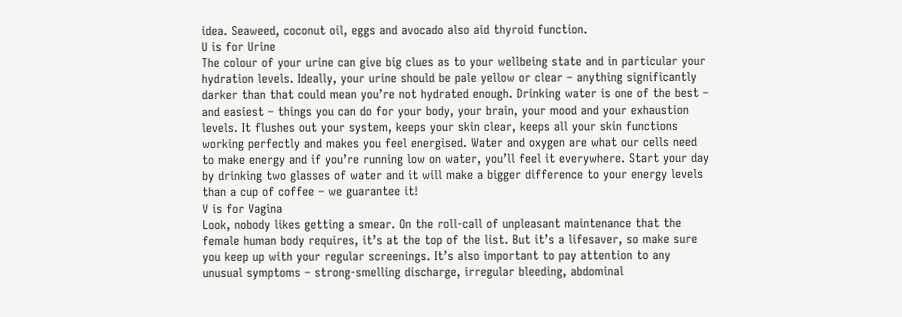idea. Seaweed, coconut oil, eggs and avocado also aid thyroid function.
U is for Urine
The colour of your urine can give big clues as to your wellbeing state and in particular your hydration levels. Ideally, your urine should be pale yellow or clear – anything significantly darker than that could mean you’re not hydrated enough. Drinking water is one of the best – and easiest – things you can do for your body, your brain, your mood and your exhaustion levels. It flushes out your system, keeps your skin clear, keeps all your skin functions working perfectly and makes you feel energised. Water and oxygen are what our cells need to make energy and if you’re running low on water, you’ll feel it everywhere. Start your day by drinking two glasses of water and it will make a bigger difference to your energy levels than a cup of coffee – we guarantee it!
V is for Vagina
Look, nobody likes getting a smear. On the roll-call of unpleasant maintenance that the female human body requires, it’s at the top of the list. But it’s a lifesaver, so make sure you keep up with your regular screenings. It’s also important to pay attention to any unusual symptoms – strong-smelling discharge, irregular bleeding, abdominal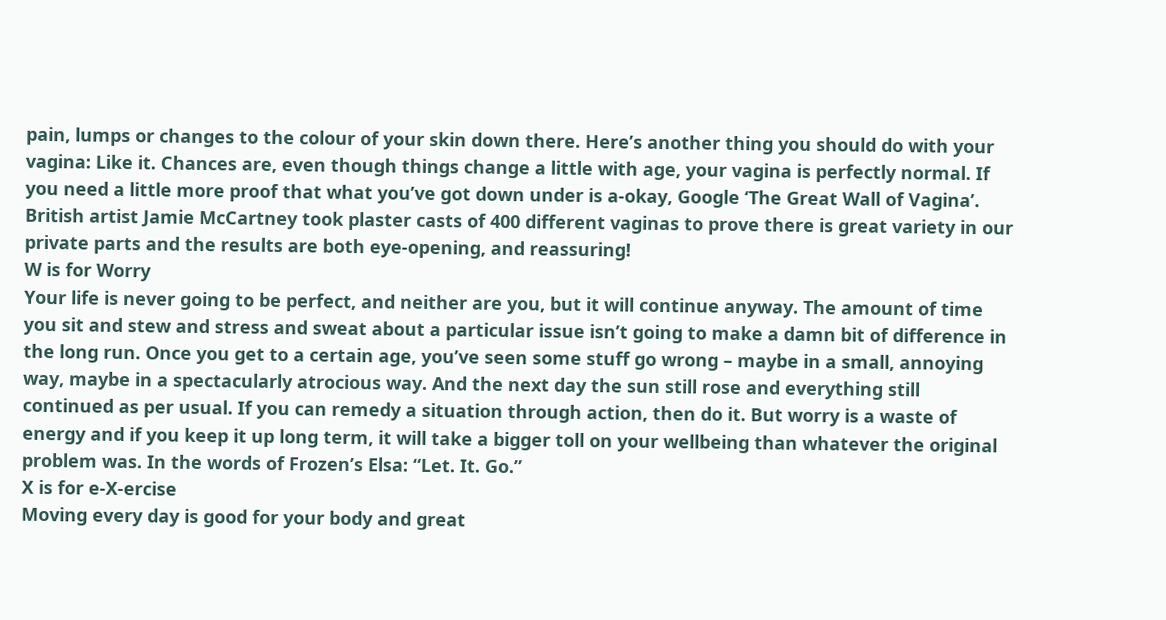pain, lumps or changes to the colour of your skin down there. Here’s another thing you should do with your vagina: Like it. Chances are, even though things change a little with age, your vagina is perfectly normal. If you need a little more proof that what you’ve got down under is a-okay, Google ‘The Great Wall of Vagina’. British artist Jamie McCartney took plaster casts of 400 different vaginas to prove there is great variety in our private parts and the results are both eye-opening, and reassuring!
W is for Worry
Your life is never going to be perfect, and neither are you, but it will continue anyway. The amount of time you sit and stew and stress and sweat about a particular issue isn’t going to make a damn bit of difference in the long run. Once you get to a certain age, you’ve seen some stuff go wrong – maybe in a small, annoying way, maybe in a spectacularly atrocious way. And the next day the sun still rose and everything still continued as per usual. If you can remedy a situation through action, then do it. But worry is a waste of energy and if you keep it up long term, it will take a bigger toll on your wellbeing than whatever the original problem was. In the words of Frozen’s Elsa: “Let. It. Go.”
X is for e-X-ercise
Moving every day is good for your body and great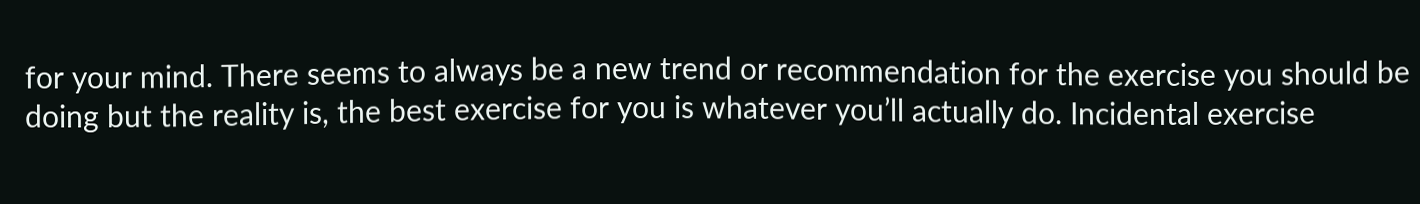for your mind. There seems to always be a new trend or recommendation for the exercise you should be doing but the reality is, the best exercise for you is whatever you’ll actually do. Incidental exercise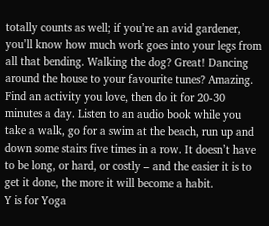totally counts as well; if you’re an avid gardener, you’ll know how much work goes into your legs from all that bending. Walking the dog? Great! Dancing around the house to your favourite tunes? Amazing. Find an activity you love, then do it for 20-30 minutes a day. Listen to an audio book while you take a walk, go for a swim at the beach, run up and down some stairs five times in a row. It doesn’t have to be long, or hard, or costly – and the easier it is to get it done, the more it will become a habit.
Y is for Yoga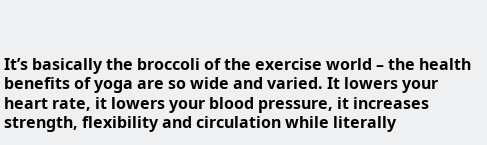It’s basically the broccoli of the exercise world – the health benefits of yoga are so wide and varied. It lowers your heart rate, it lowers your blood pressure, it increases strength, flexibility and circulation while literally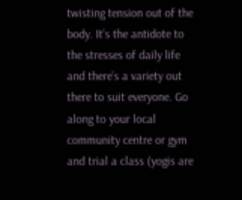twisting tension out of the body. It’s the antidote to the stresses of daily life and there’s a variety out there to suit everyone. Go along to your local community centre or gym and trial a class (yogis are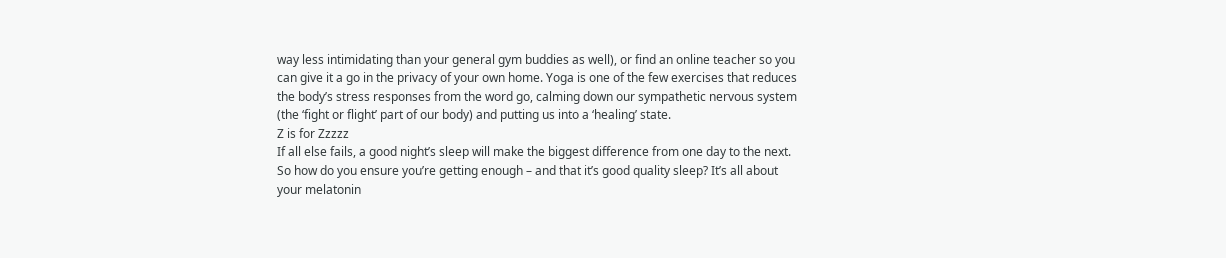way less intimidating than your general gym buddies as well), or find an online teacher so you can give it a go in the privacy of your own home. Yoga is one of the few exercises that reduces the body’s stress responses from the word go, calming down our sympathetic nervous system (the ‘fight or flight’ part of our body) and putting us into a ‘healing’ state.
Z is for Zzzzz
If all else fails, a good night’s sleep will make the biggest difference from one day to the next. So how do you ensure you’re getting enough – and that it’s good quality sleep? It’s all about your melatonin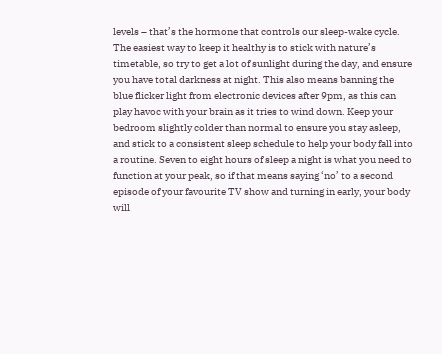levels – that’s the hormone that controls our sleep-wake cycle. The easiest way to keep it healthy is to stick with nature’s timetable, so try to get a lot of sunlight during the day, and ensure you have total darkness at night. This also means banning the blue flicker light from electronic devices after 9pm, as this can play havoc with your brain as it tries to wind down. Keep your bedroom slightly colder than normal to ensure you stay asleep, and stick to a consistent sleep schedule to help your body fall into a routine. Seven to eight hours of sleep a night is what you need to function at your peak, so if that means saying ‘no’ to a second episode of your favourite TV show and turning in early, your body will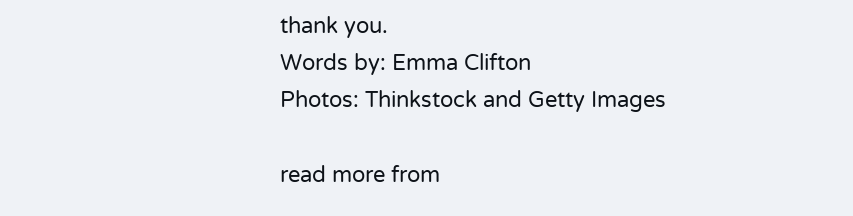thank you.
Words by: Emma Clifton
Photos: Thinkstock and Getty Images

read more from